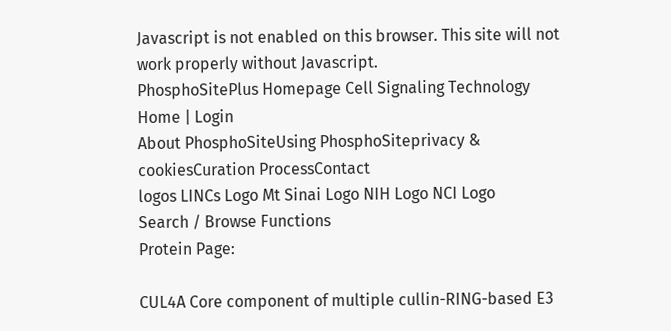Javascript is not enabled on this browser. This site will not work properly without Javascript.
PhosphoSitePlus Homepage Cell Signaling Technology
Home | Login
About PhosphoSiteUsing PhosphoSiteprivacy & cookiesCuration ProcessContact
logos LINCs Logo Mt Sinai Logo NIH Logo NCI Logo
Search / Browse Functions
Protein Page:

CUL4A Core component of multiple cullin-RING-based E3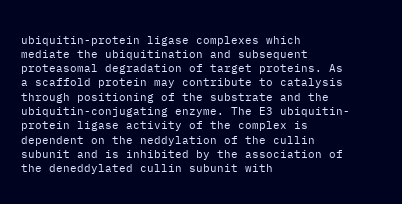ubiquitin-protein ligase complexes which mediate the ubiquitination and subsequent proteasomal degradation of target proteins. As a scaffold protein may contribute to catalysis through positioning of the substrate and the ubiquitin-conjugating enzyme. The E3 ubiquitin-protein ligase activity of the complex is dependent on the neddylation of the cullin subunit and is inhibited by the association of the deneddylated cullin subunit with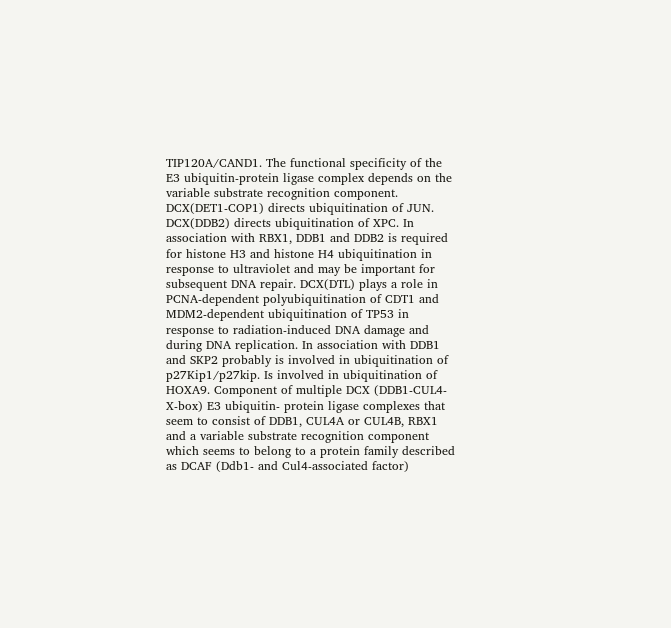TIP120A/CAND1. The functional specificity of the E3 ubiquitin-protein ligase complex depends on the variable substrate recognition component. DCX(DET1-COP1) directs ubiquitination of JUN. DCX(DDB2) directs ubiquitination of XPC. In association with RBX1, DDB1 and DDB2 is required for histone H3 and histone H4 ubiquitination in response to ultraviolet and may be important for subsequent DNA repair. DCX(DTL) plays a role in PCNA-dependent polyubiquitination of CDT1 and MDM2-dependent ubiquitination of TP53 in response to radiation-induced DNA damage and during DNA replication. In association with DDB1 and SKP2 probably is involved in ubiquitination of p27Kip1/p27kip. Is involved in ubiquitination of HOXA9. Component of multiple DCX (DDB1-CUL4-X-box) E3 ubiquitin- protein ligase complexes that seem to consist of DDB1, CUL4A or CUL4B, RBX1 and a variable substrate recognition component which seems to belong to a protein family described as DCAF (Ddb1- and Cul4-associated factor)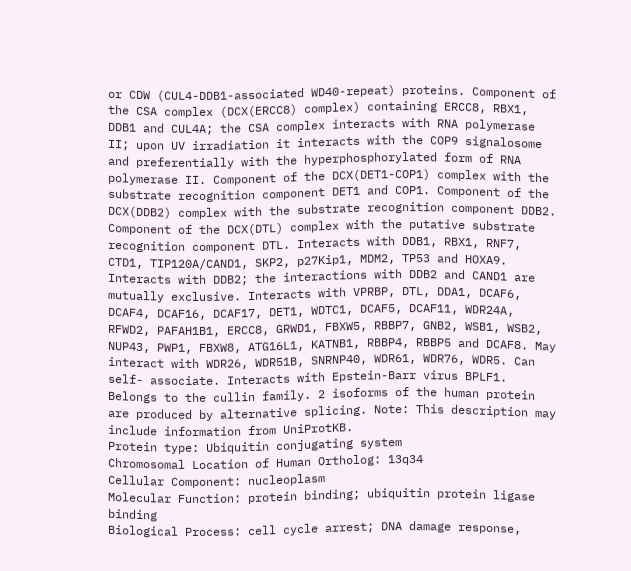or CDW (CUL4-DDB1-associated WD40-repeat) proteins. Component of the CSA complex (DCX(ERCC8) complex) containing ERCC8, RBX1, DDB1 and CUL4A; the CSA complex interacts with RNA polymerase II; upon UV irradiation it interacts with the COP9 signalosome and preferentially with the hyperphosphorylated form of RNA polymerase II. Component of the DCX(DET1-COP1) complex with the substrate recognition component DET1 and COP1. Component of the DCX(DDB2) complex with the substrate recognition component DDB2. Component of the DCX(DTL) complex with the putative substrate recognition component DTL. Interacts with DDB1, RBX1, RNF7, CTD1, TIP120A/CAND1, SKP2, p27Kip1, MDM2, TP53 and HOXA9. Interacts with DDB2; the interactions with DDB2 and CAND1 are mutually exclusive. Interacts with VPRBP, DTL, DDA1, DCAF6, DCAF4, DCAF16, DCAF17, DET1, WDTC1, DCAF5, DCAF11, WDR24A, RFWD2, PAFAH1B1, ERCC8, GRWD1, FBXW5, RBBP7, GNB2, WSB1, WSB2, NUP43, PWP1, FBXW8, ATG16L1, KATNB1, RBBP4, RBBP5 and DCAF8. May interact with WDR26, WDR51B, SNRNP40, WDR61, WDR76, WDR5. Can self- associate. Interacts with Epstein-Barr virus BPLF1. Belongs to the cullin family. 2 isoforms of the human protein are produced by alternative splicing. Note: This description may include information from UniProtKB.
Protein type: Ubiquitin conjugating system
Chromosomal Location of Human Ortholog: 13q34
Cellular Component: nucleoplasm
Molecular Function: protein binding; ubiquitin protein ligase binding
Biological Process: cell cycle arrest; DNA damage response,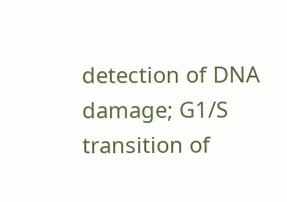detection of DNA damage; G1/S transition of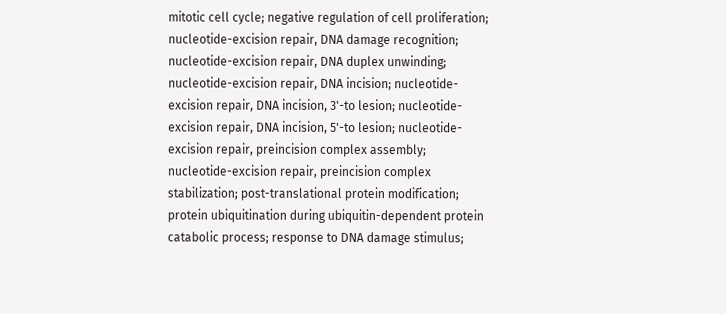mitotic cell cycle; negative regulation of cell proliferation; nucleotide-excision repair, DNA damage recognition; nucleotide-excision repair, DNA duplex unwinding; nucleotide-excision repair, DNA incision; nucleotide-excision repair, DNA incision, 3'-to lesion; nucleotide-excision repair, DNA incision, 5'-to lesion; nucleotide-excision repair, preincision complex assembly; nucleotide-excision repair, preincision complex stabilization; post-translational protein modification; protein ubiquitination during ubiquitin-dependent protein catabolic process; response to DNA damage stimulus;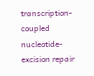transcription-coupled nucleotide-excision repair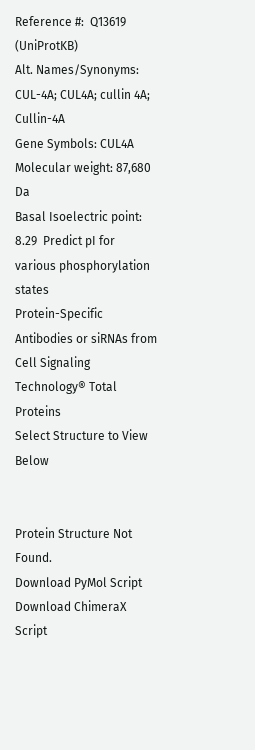Reference #:  Q13619 (UniProtKB)
Alt. Names/Synonyms: CUL-4A; CUL4A; cullin 4A; Cullin-4A
Gene Symbols: CUL4A
Molecular weight: 87,680 Da
Basal Isoelectric point: 8.29  Predict pI for various phosphorylation states
Protein-Specific Antibodies or siRNAs from Cell Signaling Technology® Total Proteins
Select Structure to View Below


Protein Structure Not Found.
Download PyMol Script
Download ChimeraX Script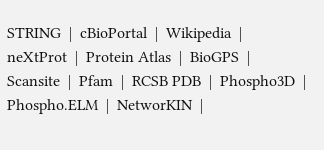STRING  |  cBioPortal  |  Wikipedia  |  neXtProt  |  Protein Atlas  |  BioGPS  |  Scansite  |  Pfam  |  RCSB PDB  |  Phospho3D  |  Phospho.ELM  |  NetworKIN  |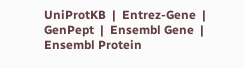UniProtKB  |  Entrez-Gene  |  GenPept  |  Ensembl Gene  |  Ensembl Protein